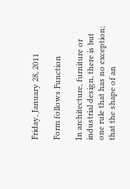Friday, January 28, 2011

Form follows Function

In architecture, furniture or industrial design, there is but one rule that has no exception; that the shape of an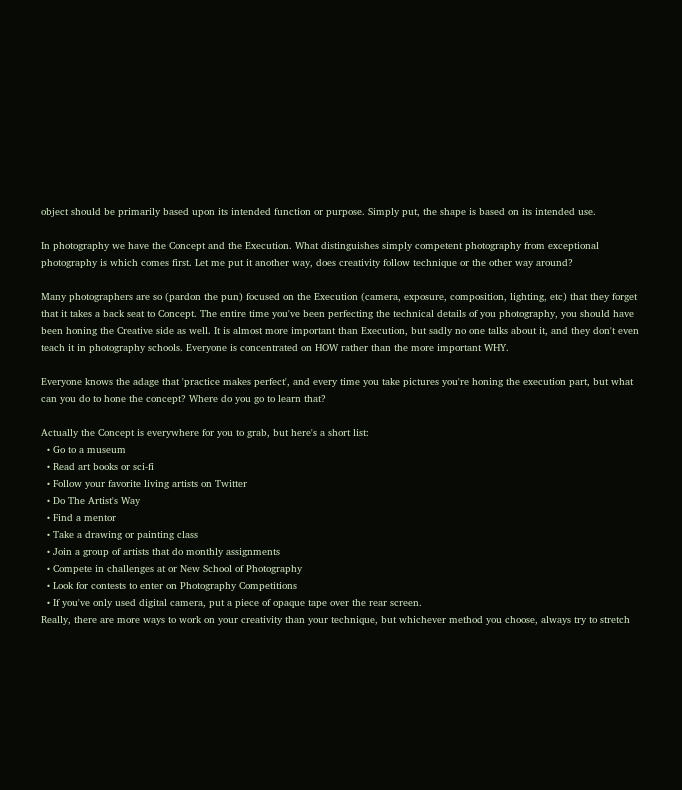object should be primarily based upon its intended function or purpose. Simply put, the shape is based on its intended use.

In photography we have the Concept and the Execution. What distinguishes simply competent photography from exceptional photography is which comes first. Let me put it another way, does creativity follow technique or the other way around?

Many photographers are so (pardon the pun) focused on the Execution (camera, exposure, composition, lighting, etc) that they forget that it takes a back seat to Concept. The entire time you've been perfecting the technical details of you photography, you should have been honing the Creative side as well. It is almost more important than Execution, but sadly no one talks about it, and they don't even teach it in photography schools. Everyone is concentrated on HOW rather than the more important WHY.

Everyone knows the adage that 'practice makes perfect', and every time you take pictures you're honing the execution part, but what can you do to hone the concept? Where do you go to learn that?

Actually the Concept is everywhere for you to grab, but here's a short list:
  • Go to a museum
  • Read art books or sci-fi
  • Follow your favorite living artists on Twitter
  • Do The Artist's Way
  • Find a mentor
  • Take a drawing or painting class
  • Join a group of artists that do monthly assignments
  • Compete in challenges at or New School of Photography
  • Look for contests to enter on Photography Competitions
  • If you've only used digital camera, put a piece of opaque tape over the rear screen.
Really, there are more ways to work on your creativity than your technique, but whichever method you choose, always try to stretch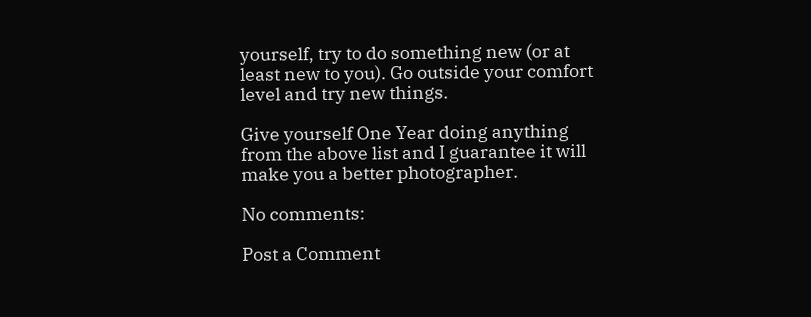yourself, try to do something new (or at least new to you). Go outside your comfort level and try new things.

Give yourself One Year doing anything from the above list and I guarantee it will make you a better photographer.

No comments:

Post a Comment